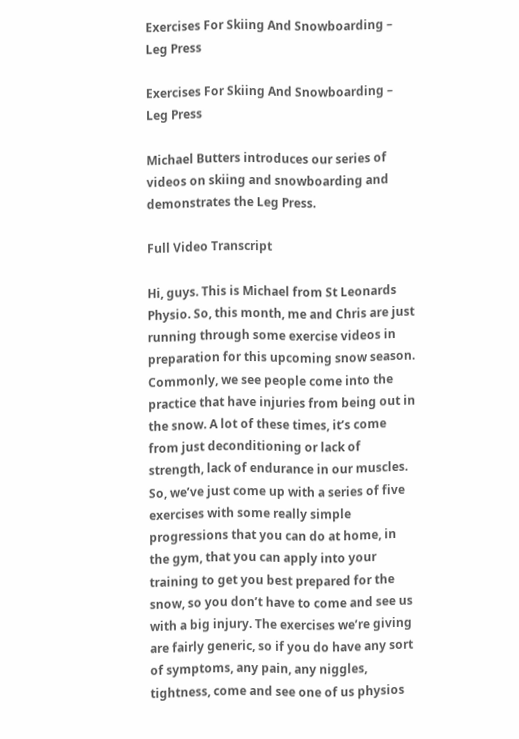Exercises For Skiing And Snowboarding – Leg Press

Exercises For Skiing And Snowboarding – Leg Press

Michael Butters introduces our series of videos on skiing and snowboarding and demonstrates the Leg Press.

Full Video Transcript

Hi, guys. This is Michael from St Leonards Physio. So, this month, me and Chris are just running through some exercise videos in preparation for this upcoming snow season. Commonly, we see people come into the practice that have injuries from being out in the snow. A lot of these times, it’s come from just deconditioning or lack of strength, lack of endurance in our muscles. So, we’ve just come up with a series of five exercises with some really simple progressions that you can do at home, in the gym, that you can apply into your training to get you best prepared for the snow, so you don’t have to come and see us with a big injury. The exercises we’re giving are fairly generic, so if you do have any sort of symptoms, any pain, any niggles, tightness, come and see one of us physios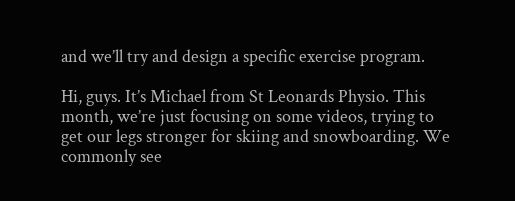and we’ll try and design a specific exercise program.

Hi, guys. It’s Michael from St Leonards Physio. This month, we’re just focusing on some videos, trying to get our legs stronger for skiing and snowboarding. We commonly see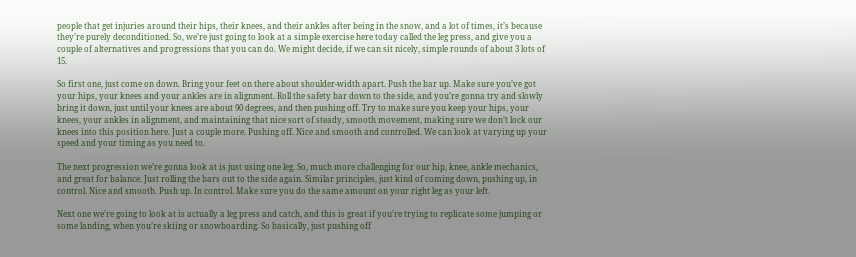people that get injuries around their hips, their knees, and their ankles after being in the snow, and a lot of times, it’s because they’re purely deconditioned. So, we’re just going to look at a simple exercise here today called the leg press, and give you a couple of alternatives and progressions that you can do. We might decide, if we can sit nicely, simple rounds of about 3 lots of 15.

So first one, just come on down. Bring your feet on there about shoulder-width apart. Push the bar up. Make sure you’ve got your hips, your knees and your ankles are in alignment. Roll the safety bar down to the side, and you’re gonna try and slowly bring it down, just until your knees are about 90 degrees, and then pushing off. Try to make sure you keep your hips, your knees, your ankles in alignment, and maintaining that nice sort of steady, smooth movement, making sure we don’t lock our knees into this position here. Just a couple more. Pushing off. Nice and smooth and controlled. We can look at varying up your speed and your timing as you need to.

The next progression we’re gonna look at is just using one leg. So, much more challenging for our hip, knee, ankle mechanics, and great for balance. Just rolling the bars out to the side again. Similar principles, just kind of coming down, pushing up, in control. Nice and smooth. Push up. In control. Make sure you do the same amount on your right leg as your left.

Next one we’re going to look at is actually a leg press and catch, and this is great if you’re trying to replicate some jumping or some landing, when you’re skiing or snowboarding. So basically, just pushing off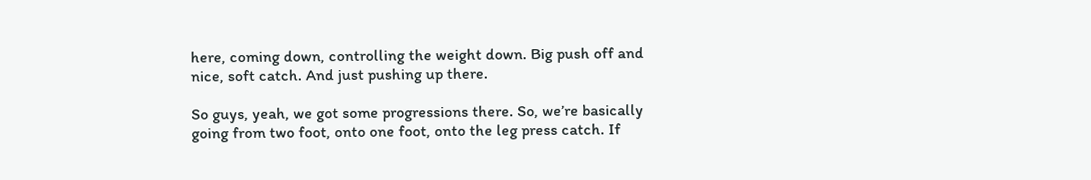here, coming down, controlling the weight down. Big push off and nice, soft catch. And just pushing up there.

So guys, yeah, we got some progressions there. So, we’re basically going from two foot, onto one foot, onto the leg press catch. If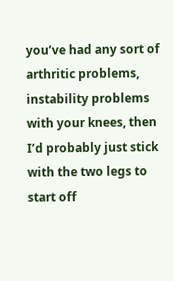you’ve had any sort of arthritic problems, instability problems with your knees, then I’d probably just stick with the two legs to start off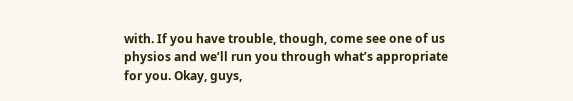with. If you have trouble, though, come see one of us physios and we’ll run you through what’s appropriate for you. Okay, guys,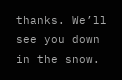thanks. We’ll see you down in the snow.